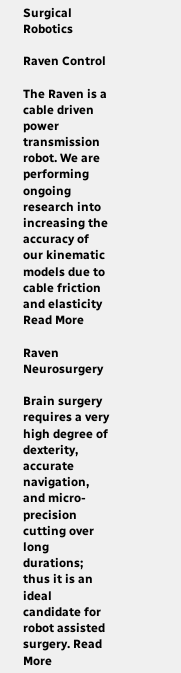Surgical Robotics

Raven Control

The Raven is a cable driven power transmission robot. We are performing ongoing research into increasing the accuracy of our kinematic models due to cable friction and elasticity Read More

Raven Neurosurgery

Brain surgery requires a very high degree of dexterity, accurate navigation, and micro-precision cutting over long durations; thus it is an ideal candidate for robot assisted surgery. Read More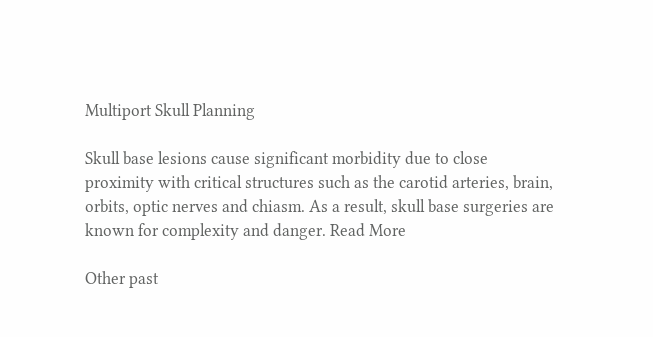Multiport Skull Planning

Skull base lesions cause significant morbidity due to close proximity with critical structures such as the carotid arteries, brain, orbits, optic nerves and chiasm. As a result, skull base surgeries are known for complexity and danger. Read More

Other past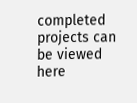completed projects can be viewed here